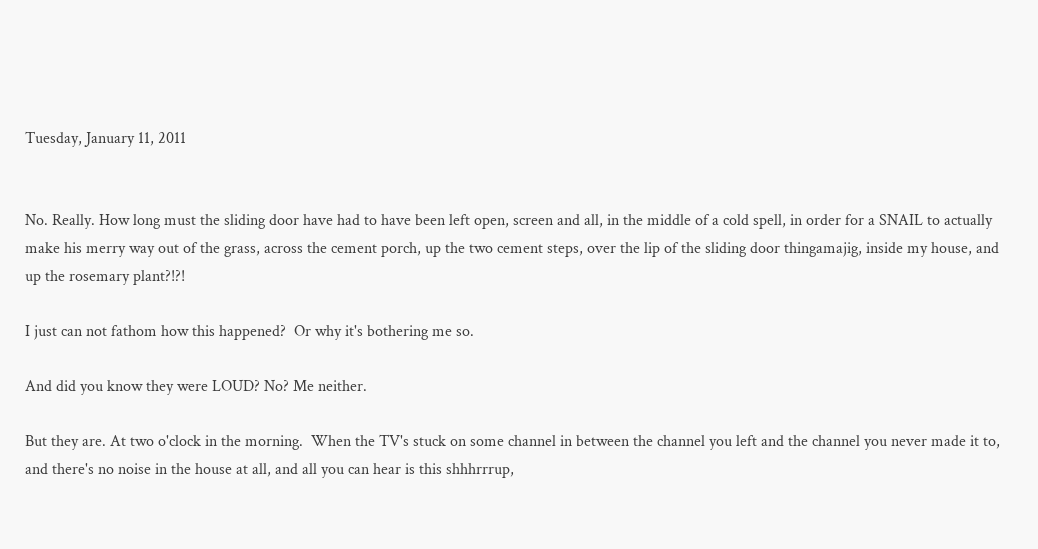Tuesday, January 11, 2011


No. Really. How long must the sliding door have had to have been left open, screen and all, in the middle of a cold spell, in order for a SNAIL to actually make his merry way out of the grass, across the cement porch, up the two cement steps, over the lip of the sliding door thingamajig, inside my house, and up the rosemary plant?!?!

I just can not fathom how this happened?  Or why it's bothering me so.

And did you know they were LOUD? No? Me neither.

But they are. At two o'clock in the morning.  When the TV's stuck on some channel in between the channel you left and the channel you never made it to, and there's no noise in the house at all, and all you can hear is this shhhrrrup,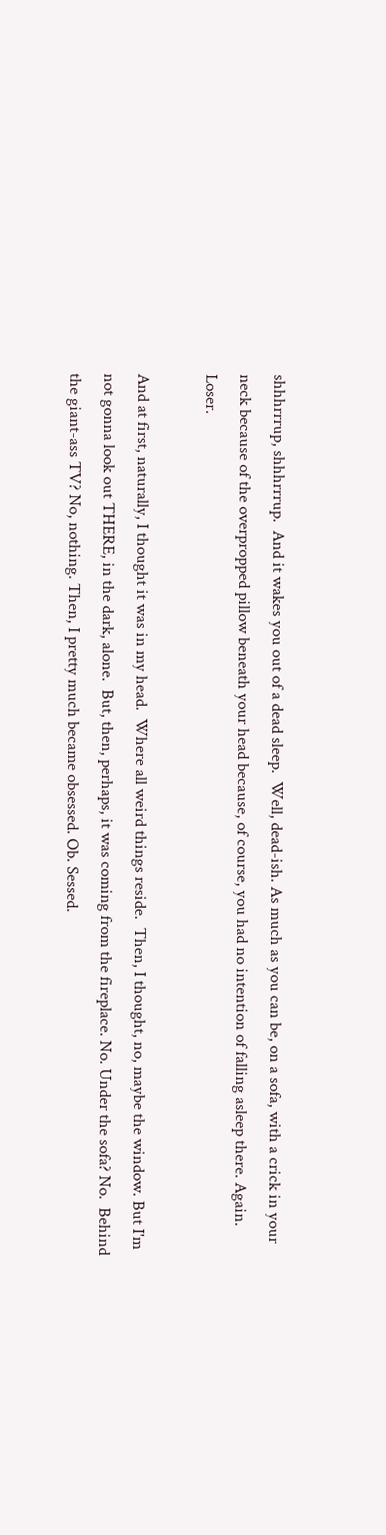shhhrrrup, shhhrrrup.  And it wakes you out of a dead sleep.  Well, dead-ish. As much as you can be, on a sofa, with a crick in your neck because of the overpropped pillow beneath your head because, of course, you had no intention of falling asleep there. Again. Loser.

And at first, naturally, I thought it was in my head.  Where all weird things reside.  Then, I thought, no, maybe the window. But I'm not gonna look out THERE, in the dark, alone.  But, then, perhaps, it was coming from the fireplace. No. Under the sofa? No.  Behind the giant-ass TV? No, nothing. Then, I pretty much became obsessed. Ob. Sessed.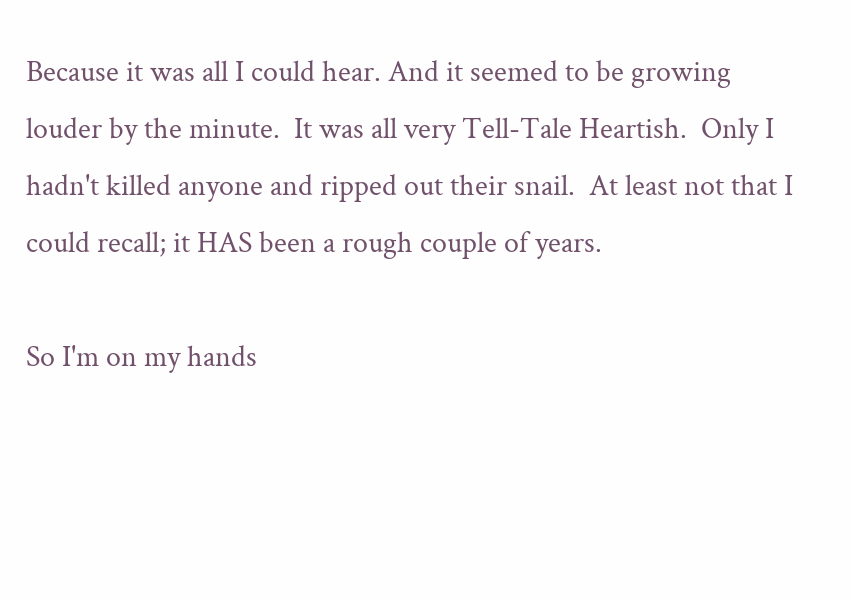Because it was all I could hear. And it seemed to be growing louder by the minute.  It was all very Tell-Tale Heartish.  Only I hadn't killed anyone and ripped out their snail.  At least not that I could recall; it HAS been a rough couple of years.

So I'm on my hands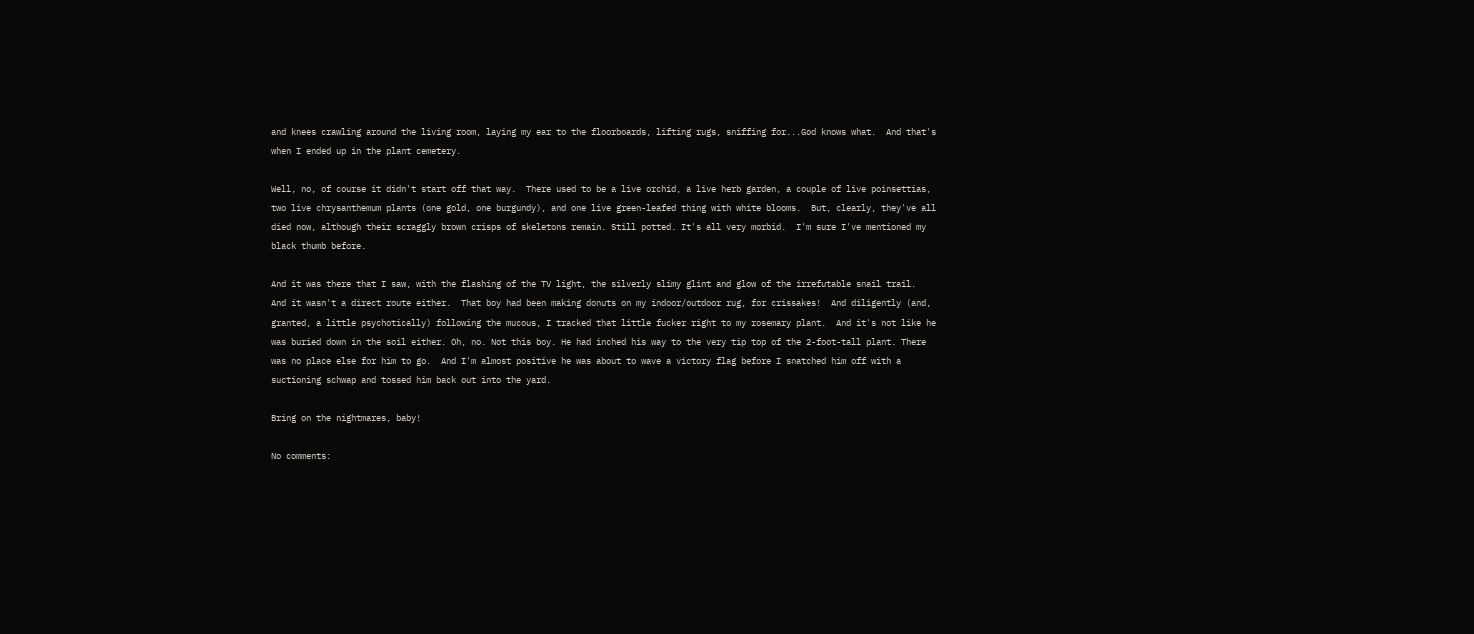and knees crawling around the living room, laying my ear to the floorboards, lifting rugs, sniffing for...God knows what.  And that's when I ended up in the plant cemetery.

Well, no, of course it didn't start off that way.  There used to be a live orchid, a live herb garden, a couple of live poinsettias, two live chrysanthemum plants (one gold, one burgundy), and one live green-leafed thing with white blooms.  But, clearly, they've all died now, although their scraggly brown crisps of skeletons remain. Still potted. It's all very morbid.  I'm sure I've mentioned my black thumb before.

And it was there that I saw, with the flashing of the TV light, the silverly slimy glint and glow of the irrefutable snail trail.  And it wasn't a direct route either.  That boy had been making donuts on my indoor/outdoor rug, for crissakes!  And diligently (and, granted, a little psychotically) following the mucous, I tracked that little fucker right to my rosemary plant.  And it's not like he was buried down in the soil either. Oh, no. Not this boy. He had inched his way to the very tip top of the 2-foot-tall plant. There was no place else for him to go.  And I'm almost positive he was about to wave a victory flag before I snatched him off with a suctioning schwap and tossed him back out into the yard.

Bring on the nightmares, baby!

No comments: